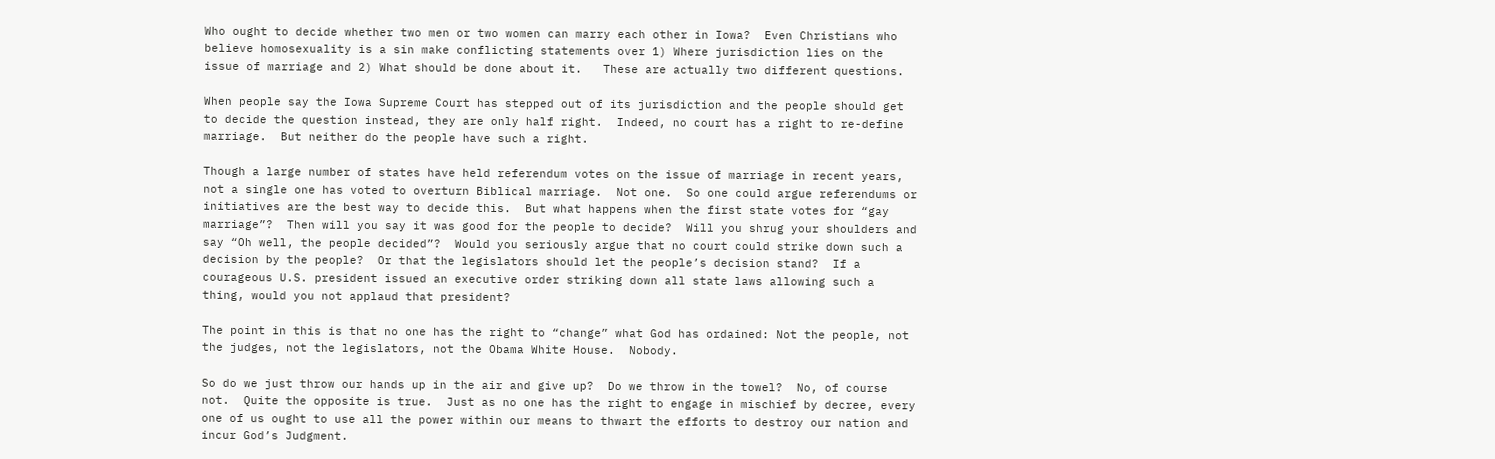Who ought to decide whether two men or two women can marry each other in Iowa?  Even Christians who believe homosexuality is a sin make conflicting statements over 1) Where jurisdiction lies on the issue of marriage and 2) What should be done about it.   These are actually two different questions.

When people say the Iowa Supreme Court has stepped out of its jurisdiction and the people should get to decide the question instead, they are only half right.  Indeed, no court has a right to re-define marriage.  But neither do the people have such a right.

Though a large number of states have held referendum votes on the issue of marriage in recent years, not a single one has voted to overturn Biblical marriage.  Not one.  So one could argue referendums or initiatives are the best way to decide this.  But what happens when the first state votes for “gay marriage”?  Then will you say it was good for the people to decide?  Will you shrug your shoulders and say “Oh well, the people decided”?  Would you seriously argue that no court could strike down such a decision by the people?  Or that the legislators should let the people’s decision stand?  If a courageous U.S. president issued an executive order striking down all state laws allowing such a thing, would you not applaud that president?

The point in this is that no one has the right to “change” what God has ordained: Not the people, not the judges, not the legislators, not the Obama White House.  Nobody.

So do we just throw our hands up in the air and give up?  Do we throw in the towel?  No, of course not.  Quite the opposite is true.  Just as no one has the right to engage in mischief by decree, every one of us ought to use all the power within our means to thwart the efforts to destroy our nation and incur God’s Judgment.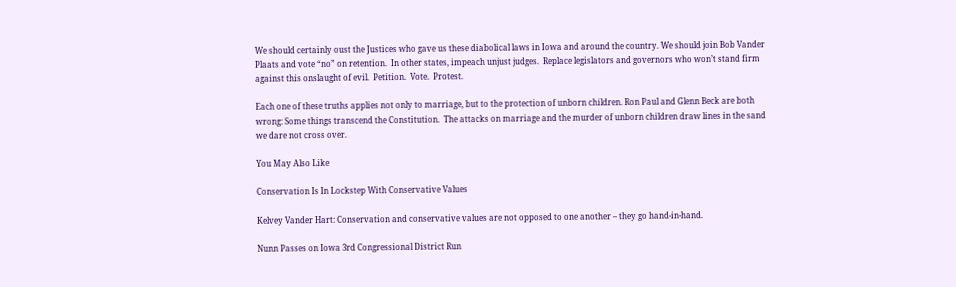We should certainly oust the Justices who gave us these diabolical laws in Iowa and around the country. We should join Bob Vander Plaats and vote “no” on retention.  In other states, impeach unjust judges.  Replace legislators and governors who won’t stand firm against this onslaught of evil.  Petition.  Vote.  Protest.

Each one of these truths applies not only to marriage, but to the protection of unborn children. Ron Paul and Glenn Beck are both wrong: Some things transcend the Constitution.  The attacks on marriage and the murder of unborn children draw lines in the sand we dare not cross over.

You May Also Like

Conservation Is In Lockstep With Conservative Values

Kelvey Vander Hart: Conservation and conservative values are not opposed to one another – they go hand-in-hand.

Nunn Passes on Iowa 3rd Congressional District Run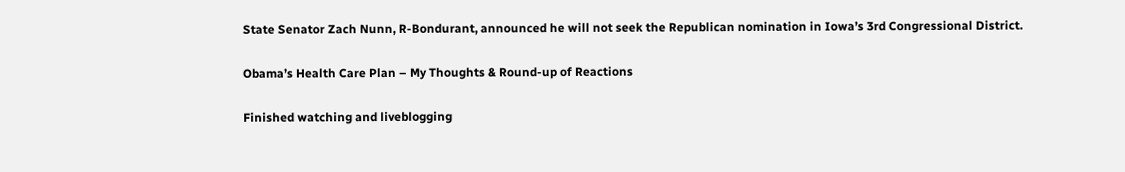State Senator Zach Nunn, R-Bondurant, announced he will not seek the Republican nomination in Iowa’s 3rd Congressional District.

Obama’s Health Care Plan – My Thoughts & Round-up of Reactions

Finished watching and liveblogging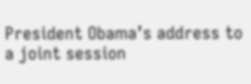President Obama’s address to a joint session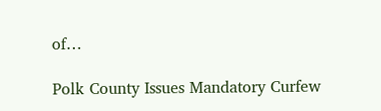of…

Polk County Issues Mandatory Curfew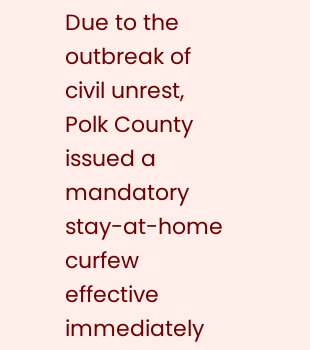Due to the outbreak of civil unrest, Polk County issued a mandatory stay-at-home curfew effective immediately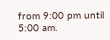from 9:00 pm until 5:00 am.